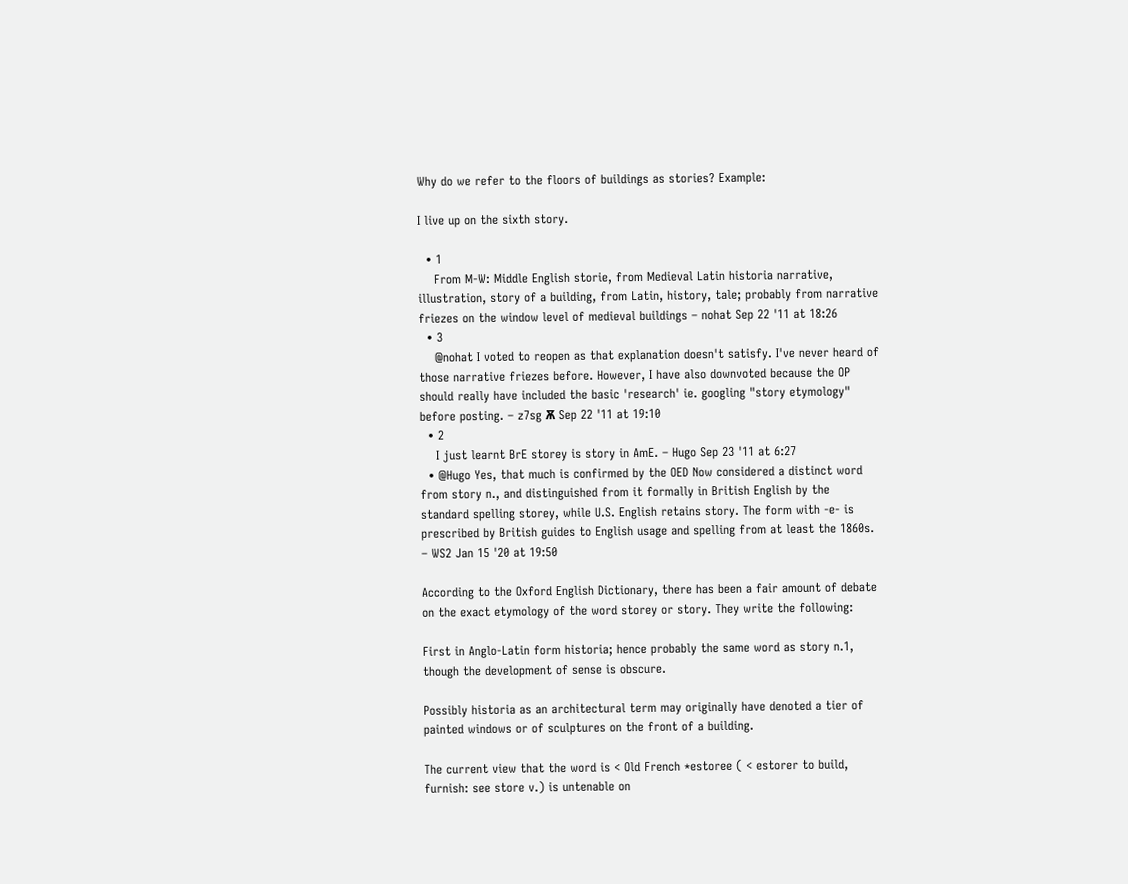Why do we refer to the floors of buildings as stories? Example:

I live up on the sixth story.

  • 1
    From M-W: Middle English storie, from Medieval Latin historia narrative, illustration, story of a building, from Latin, history, tale; probably from narrative friezes on the window level of medieval buildings – nohat Sep 22 '11 at 18:26
  • 3
    @nohat I voted to reopen as that explanation doesn't satisfy. I've never heard of those narrative friezes before. However, I have also downvoted because the OP should really have included the basic 'research' ie. googling "story etymology" before posting. – z7sg Ѫ Sep 22 '11 at 19:10
  • 2
    I just learnt BrE storey is story in AmE. – Hugo Sep 23 '11 at 6:27
  • @Hugo Yes, that much is confirmed by the OED Now considered a distinct word from story n., and distinguished from it formally in British English by the standard spelling storey, while U.S. English retains story. The form with -e- is prescribed by British guides to English usage and spelling from at least the 1860s. – WS2 Jan 15 '20 at 19:50

According to the Oxford English Dictionary, there has been a fair amount of debate on the exact etymology of the word storey or story. They write the following:

First in Anglo-Latin form historia; hence probably the same word as story n.1, though the development of sense is obscure.

Possibly historia as an architectural term may originally have denoted a tier of painted windows or of sculptures on the front of a building.

The current view that the word is < Old French *estoree ( < estorer to build, furnish: see store v.) is untenable on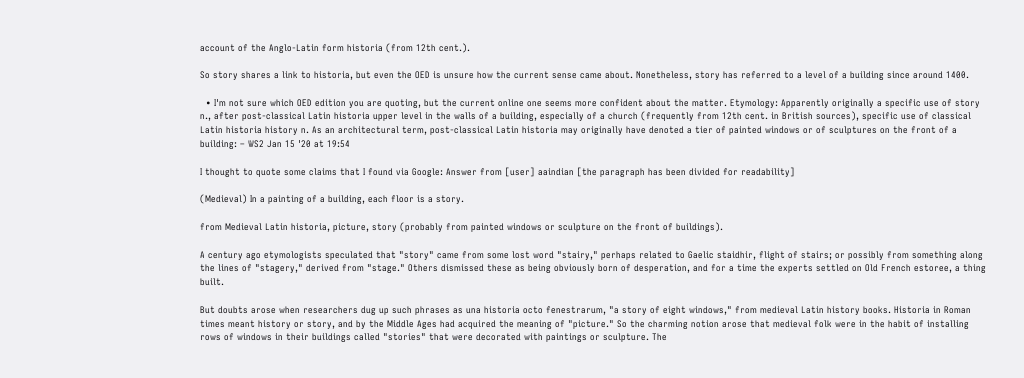account of the Anglo-Latin form historia (from 12th cent.).

So story shares a link to historia, but even the OED is unsure how the current sense came about. Nonetheless, story has referred to a level of a building since around 1400.

  • I'm not sure which OED edition you are quoting, but the current online one seems more confident about the matter. Etymology: Apparently originally a specific use of story n., after post-classical Latin historia upper level in the walls of a building, especially of a church (frequently from 12th cent. in British sources), specific use of classical Latin historia history n. As an architectural term, post-classical Latin historia may originally have denoted a tier of painted windows or of sculptures on the front of a building: – WS2 Jan 15 '20 at 19:54

I thought to quote some claims that I found via Google: Answer from [user] aaindian [the paragraph has been divided for readability]

(Medieval) In a painting of a building, each floor is a story.

from Medieval Latin historia, picture, story (probably from painted windows or sculpture on the front of buildings).

A century ago etymologists speculated that "story" came from some lost word "stairy," perhaps related to Gaelic staidhir, flight of stairs; or possibly from something along the lines of "stagery," derived from "stage." Others dismissed these as being obviously born of desperation, and for a time the experts settled on Old French estoree, a thing built.

But doubts arose when researchers dug up such phrases as una historia octo fenestrarum, "a story of eight windows," from medieval Latin history books. Historia in Roman times meant history or story, and by the Middle Ages had acquired the meaning of "picture." So the charming notion arose that medieval folk were in the habit of installing rows of windows in their buildings called "stories" that were decorated with paintings or sculpture. The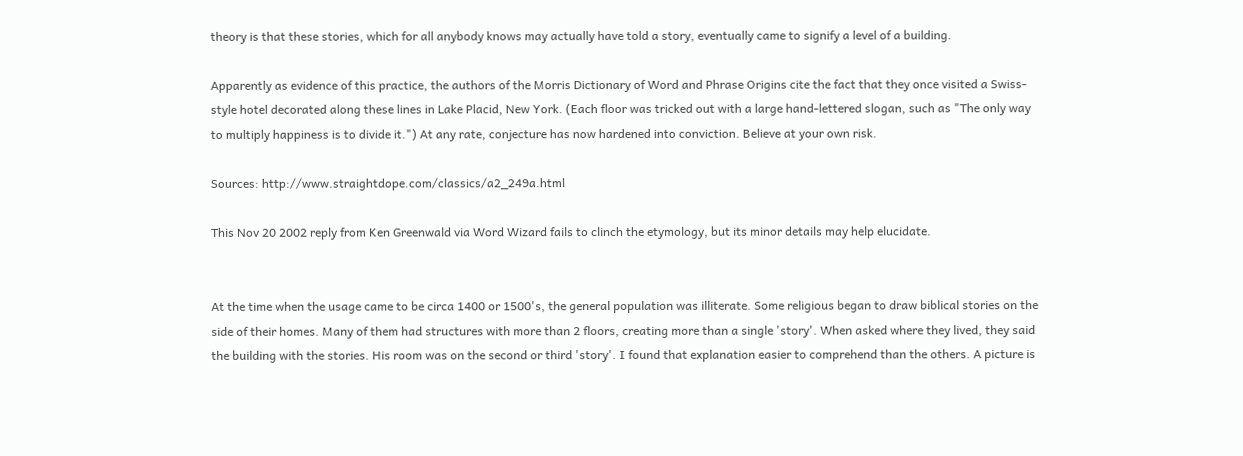theory is that these stories, which for all anybody knows may actually have told a story, eventually came to signify a level of a building.

Apparently as evidence of this practice, the authors of the Morris Dictionary of Word and Phrase Origins cite the fact that they once visited a Swiss-style hotel decorated along these lines in Lake Placid, New York. (Each floor was tricked out with a large hand-lettered slogan, such as "The only way to multiply happiness is to divide it.") At any rate, conjecture has now hardened into conviction. Believe at your own risk.

Sources: http://www.straightdope.com/classics/a2_249a.html

This Nov 20 2002 reply from Ken Greenwald via Word Wizard fails to clinch the etymology, but its minor details may help elucidate.


At the time when the usage came to be circa 1400 or 1500's, the general population was illiterate. Some religious began to draw biblical stories on the side of their homes. Many of them had structures with more than 2 floors, creating more than a single 'story'. When asked where they lived, they said the building with the stories. His room was on the second or third 'story'. I found that explanation easier to comprehend than the others. A picture is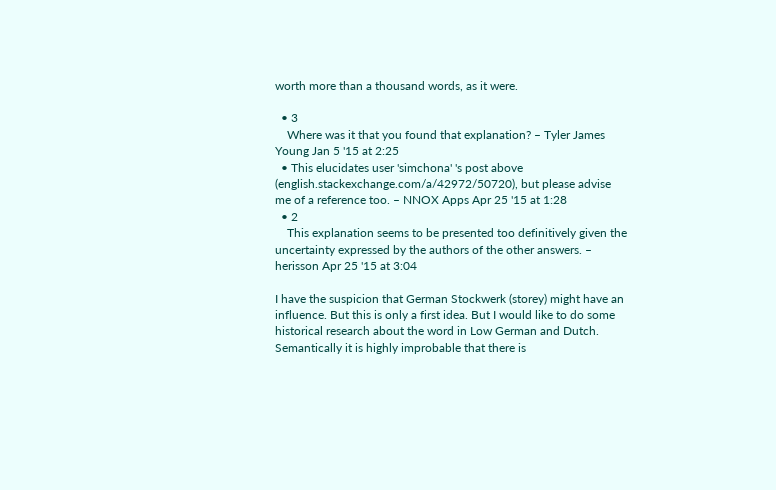worth more than a thousand words, as it were.

  • 3
    Where was it that you found that explanation? – Tyler James Young Jan 5 '15 at 2:25
  • This elucidates user 'simchona' 's post above (english.stackexchange.com/a/42972/50720), but please advise me of a reference too. – NNOX Apps Apr 25 '15 at 1:28
  • 2
    This explanation seems to be presented too definitively given the uncertainty expressed by the authors of the other answers. – herisson Apr 25 '15 at 3:04

I have the suspicion that German Stockwerk (storey) might have an influence. But this is only a first idea. But I would like to do some historical research about the word in Low German and Dutch. Semantically it is highly improbable that there is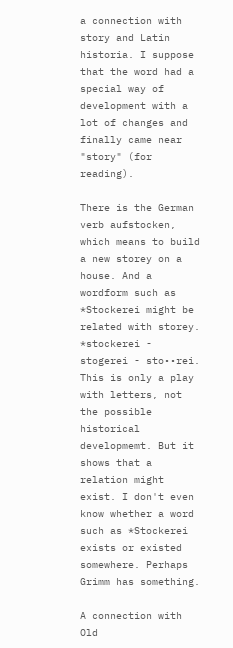a connection with story and Latin historia. I suppose that the word had a special way of development with a lot of changes and finally came near "story" (for reading).

There is the German verb aufstocken, which means to build a new storey on a house. And a wordform such as *Stockerei might be related with storey. *stockerei - stogerei - sto••rei. This is only a play with letters, not the possible historical developmemt. But it shows that a relation might exist. I don't even know whether a word such as *Stockerei exists or existed somewhere. Perhaps Grimm has something.

A connection with Old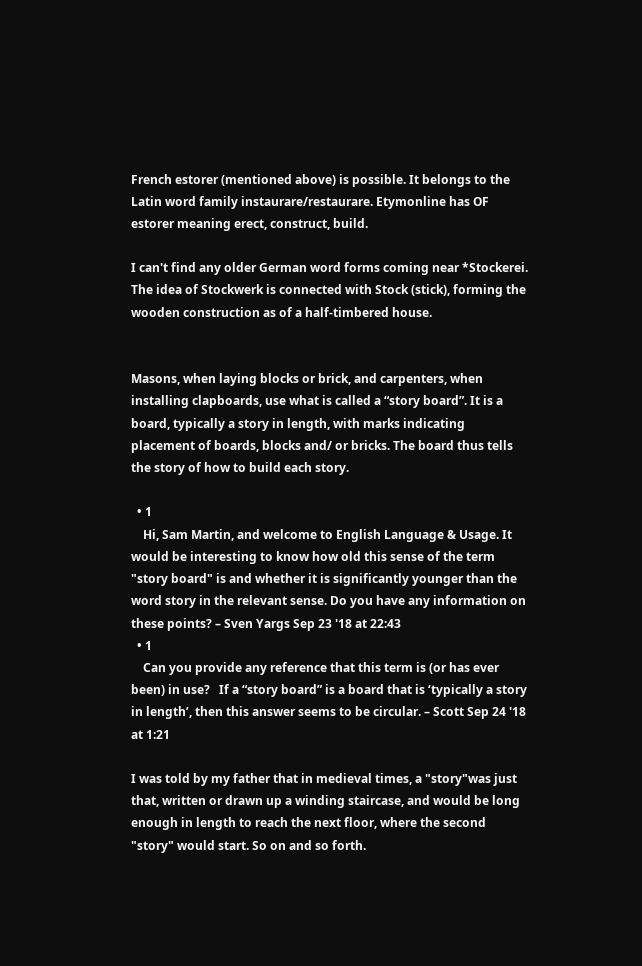French estorer (mentioned above) is possible. It belongs to the Latin word family instaurare/restaurare. Etymonline has OF estorer meaning erect, construct, build.

I can't find any older German word forms coming near *Stockerei. The idea of Stockwerk is connected with Stock (stick), forming the wooden construction as of a half-timbered house.


Masons, when laying blocks or brick, and carpenters, when installing clapboards, use what is called a “story board”. It is a board, typically a story in length, with marks indicating placement of boards, blocks and/ or bricks. The board thus tells the story of how to build each story.

  • 1
    Hi, Sam Martin, and welcome to English Language & Usage. It would be interesting to know how old this sense of the term "story board" is and whether it is significantly younger than the word story in the relevant sense. Do you have any information on these points? – Sven Yargs Sep 23 '18 at 22:43
  • 1
    Can you provide any reference that this term is (or has ever been) in use?   If a “story board” is a board that is ‘typically a story in length’, then this answer seems to be circular. – Scott Sep 24 '18 at 1:21

I was told by my father that in medieval times, a "story"was just that, written or drawn up a winding staircase, and would be long enough in length to reach the next floor, where the second "story" would start. So on and so forth.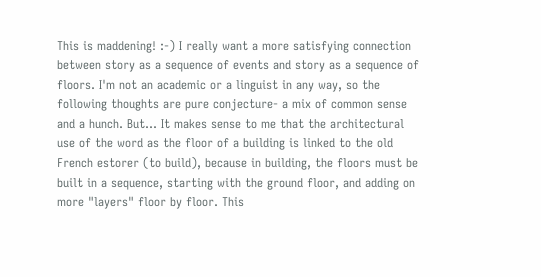This is maddening! :-) I really want a more satisfying connection between story as a sequence of events and story as a sequence of floors. I'm not an academic or a linguist in any way, so the following thoughts are pure conjecture- a mix of common sense and a hunch. But... It makes sense to me that the architectural use of the word as the floor of a building is linked to the old French estorer (to build), because in building, the floors must be built in a sequence, starting with the ground floor, and adding on more "layers" floor by floor. This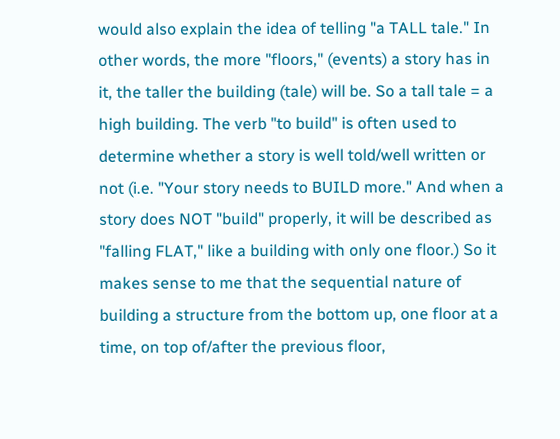would also explain the idea of telling "a TALL tale." In other words, the more "floors," (events) a story has in it, the taller the building (tale) will be. So a tall tale = a high building. The verb "to build" is often used to determine whether a story is well told/well written or not (i.e. "Your story needs to BUILD more." And when a story does NOT "build" properly, it will be described as "falling FLAT," like a building with only one floor.) So it makes sense to me that the sequential nature of building a structure from the bottom up, one floor at a time, on top of/after the previous floor,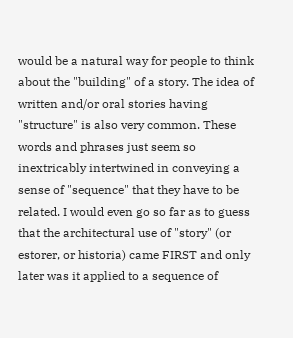would be a natural way for people to think about the "building" of a story. The idea of written and/or oral stories having "structure" is also very common. These words and phrases just seem so inextricably intertwined in conveying a sense of "sequence" that they have to be related. I would even go so far as to guess that the architectural use of "story" (or estorer, or historia) came FIRST and only later was it applied to a sequence of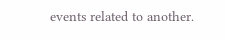events related to another.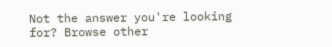Not the answer you're looking for? Browse other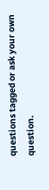questions tagged or ask your own question.